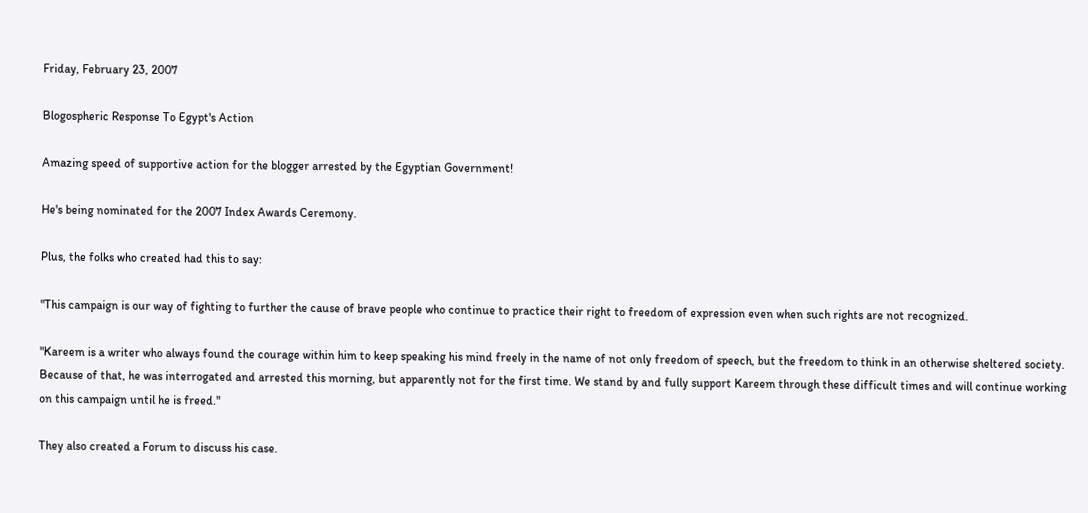Friday, February 23, 2007

Blogospheric Response To Egypt's Action

Amazing speed of supportive action for the blogger arrested by the Egyptian Government!

He's being nominated for the 2007 Index Awards Ceremony.

Plus, the folks who created had this to say:

"This campaign is our way of fighting to further the cause of brave people who continue to practice their right to freedom of expression even when such rights are not recognized.

"Kareem is a writer who always found the courage within him to keep speaking his mind freely in the name of not only freedom of speech, but the freedom to think in an otherwise sheltered society. Because of that, he was interrogated and arrested this morning, but apparently not for the first time. We stand by and fully support Kareem through these difficult times and will continue working on this campaign until he is freed."

They also created a Forum to discuss his case.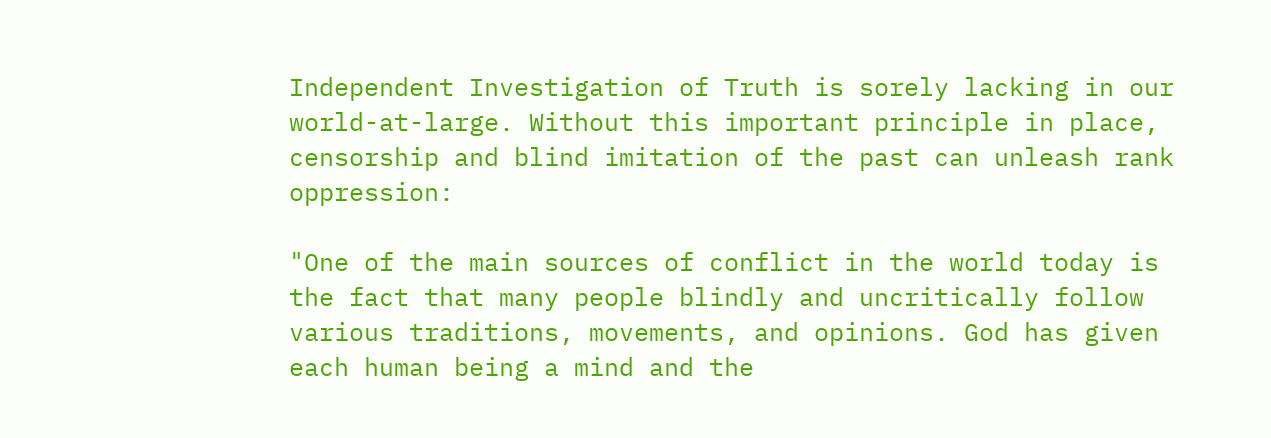Independent Investigation of Truth is sorely lacking in our world-at-large. Without this important principle in place, censorship and blind imitation of the past can unleash rank oppression:

"One of the main sources of conflict in the world today is the fact that many people blindly and uncritically follow various traditions, movements, and opinions. God has given each human being a mind and the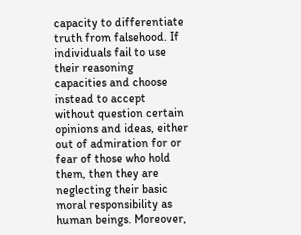capacity to differentiate truth from falsehood. If individuals fail to use their reasoning capacities and choose instead to accept without question certain opinions and ideas, either out of admiration for or fear of those who hold them, then they are neglecting their basic moral responsibility as human beings. Moreover,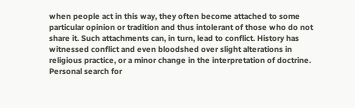when people act in this way, they often become attached to some particular opinion or tradition and thus intolerant of those who do not share it. Such attachments can, in turn, lead to conflict. History has witnessed conflict and even bloodshed over slight alterations in religious practice, or a minor change in the interpretation of doctrine. Personal search for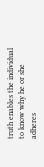truth enables the individual to know why he or she adheres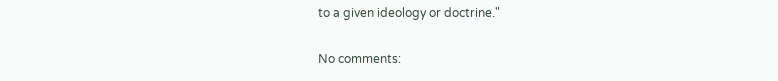to a given ideology or doctrine."

No comments: